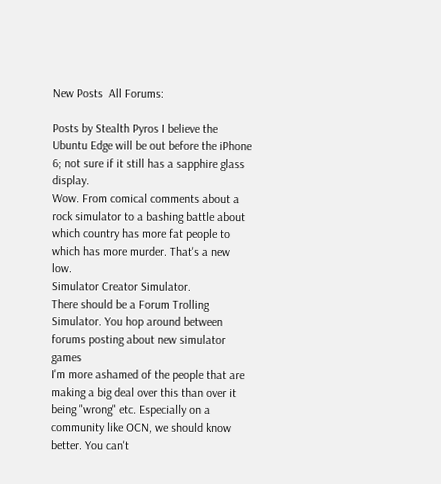New Posts  All Forums:

Posts by Stealth Pyros I believe the Ubuntu Edge will be out before the iPhone 6; not sure if it still has a sapphire glass display.
Wow. From comical comments about a rock simulator to a bashing battle about which country has more fat people to which has more murder. That's a new low.
Simulator Creator Simulator.
There should be a Forum Trolling Simulator. You hop around between forums posting about new simulator games
I'm more ashamed of the people that are making a big deal over this than over it being "wrong" etc. Especially on a community like OCN, we should know better. You can't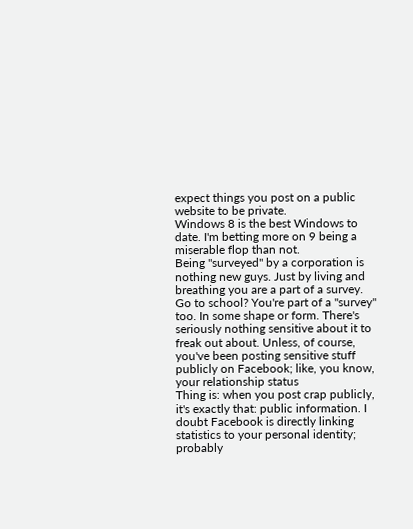expect things you post on a public website to be private.
Windows 8 is the best Windows to date. I'm betting more on 9 being a miserable flop than not.
Being "surveyed" by a corporation is nothing new guys. Just by living and breathing you are a part of a survey. Go to school? You're part of a "survey" too. In some shape or form. There's seriously nothing sensitive about it to freak out about. Unless, of course, you've been posting sensitive stuff publicly on Facebook; like, you know, your relationship status
Thing is: when you post crap publicly, it's exactly that: public information. I doubt Facebook is directly linking statistics to your personal identity; probably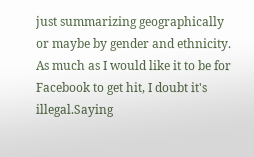just summarizing geographically or maybe by gender and ethnicity. As much as I would like it to be for Facebook to get hit, I doubt it's illegal.Saying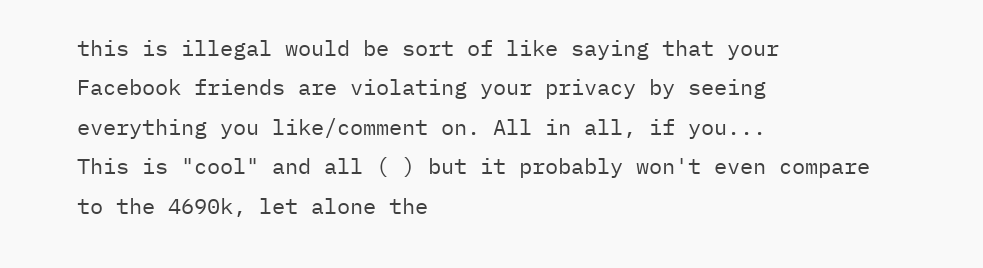this is illegal would be sort of like saying that your Facebook friends are violating your privacy by seeing everything you like/comment on. All in all, if you...
This is "cool" and all ( ) but it probably won't even compare to the 4690k, let alone the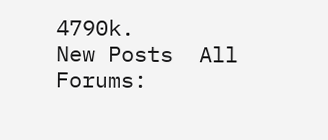4790k.
New Posts  All Forums: